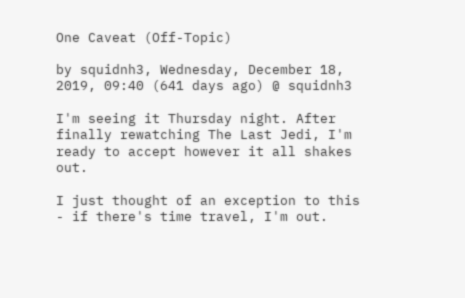One Caveat (Off-Topic)

by squidnh3, Wednesday, December 18, 2019, 09:40 (641 days ago) @ squidnh3

I'm seeing it Thursday night. After finally rewatching The Last Jedi, I'm ready to accept however it all shakes out.

I just thought of an exception to this - if there's time travel, I'm out.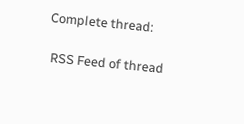Complete thread:

 RSS Feed of thread